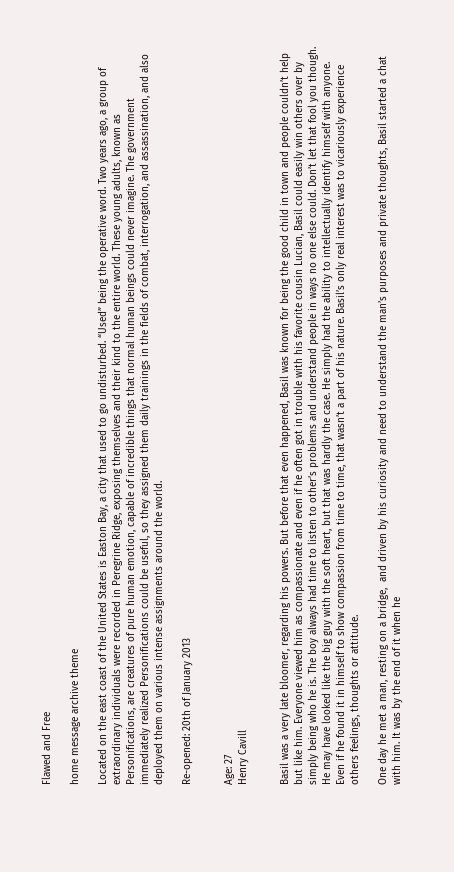Flawed and Free

home message archive theme

Located on the east coast of the United States is Easton Bay, a city that used to go undisturbed. “Used” being the operative word. Two years ago, a group of extraordinary individuals were recorded in Peregrine Ridge, exposing themselves and their kind to the entire world. These young adults, known as Personifications, are creatures of pure human emotion, capable of incredible things that normal human beings could never imagine. The government immediately realized Personifications could be useful, so they assigned them daily trainings in the fields of combat, interrogation, and assassination, and also deployed them on various intense assignments around the world.

Re-opened: 20th of January 2013


Age: 27
Henry Cavill


Basil was a very late bloomer, regarding his powers. But before that even happened, Basil was known for being the good child in town and people couldn’t help but like him. Everyone viewed him as compassionate and even if he often got in trouble with his favorite cousin Lucian, Basil could easily win others over by simply being who he is. The boy always had time to listen to other’s problems and understand people in ways no one else could. Don’t let that fool you though. He may have looked like the big guy with the soft heart, but that was hardly the case. He simply had the ability to intellectually identify himself with anyone. Even if he found it in himself to show compassion from time to time, that wasn’t a part of his nature. Basil’s only real interest was to vicariously experience others feelings, thoughts or attitude.

One day he met a man, resting on a bridge,  and driven by his curiosity and need to understand the man’s purposes and private thoughts, Basil started a chat with him. It was by the end of it when he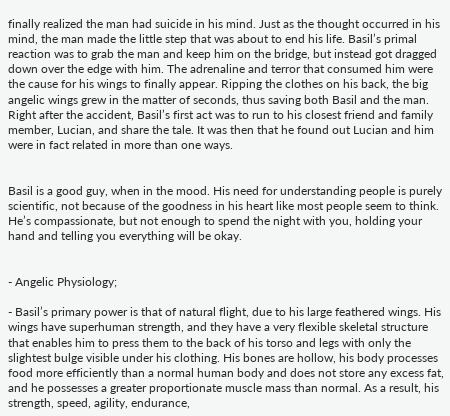finally realized the man had suicide in his mind. Just as the thought occurred in his mind, the man made the little step that was about to end his life. Basil’s primal reaction was to grab the man and keep him on the bridge, but instead got dragged down over the edge with him. The adrenaline and terror that consumed him were the cause for his wings to finally appear. Ripping the clothes on his back, the big angelic wings grew in the matter of seconds, thus saving both Basil and the man. Right after the accident, Basil’s first act was to run to his closest friend and family member, Lucian, and share the tale. It was then that he found out Lucian and him were in fact related in more than one ways.


Basil is a good guy, when in the mood. His need for understanding people is purely scientific, not because of the goodness in his heart like most people seem to think.  He’s compassionate, but not enough to spend the night with you, holding your hand and telling you everything will be okay.


- Angelic Physiology;

- Basil’s primary power is that of natural flight, due to his large feathered wings. His wings have superhuman strength, and they have a very flexible skeletal structure that enables him to press them to the back of his torso and legs with only the slightest bulge visible under his clothing. His bones are hollow, his body processes food more efficiently than a normal human body and does not store any excess fat, and he possesses a greater proportionate muscle mass than normal. As a result, his strength, speed, agility, endurance,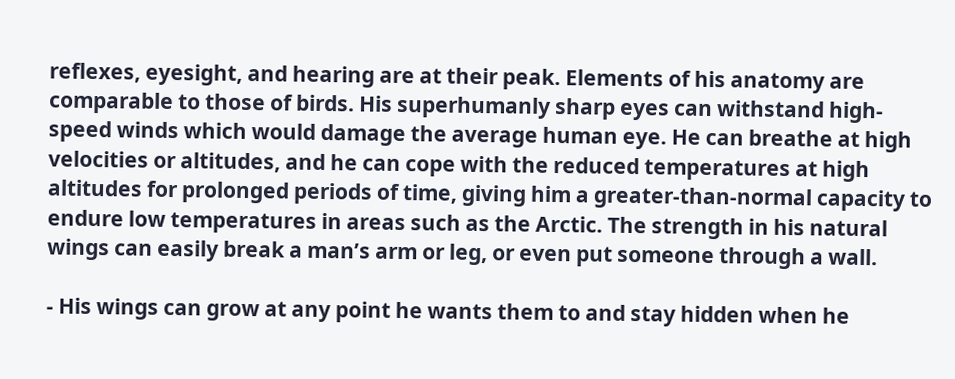reflexes, eyesight, and hearing are at their peak. Elements of his anatomy are comparable to those of birds. His superhumanly sharp eyes can withstand high-speed winds which would damage the average human eye. He can breathe at high velocities or altitudes, and he can cope with the reduced temperatures at high altitudes for prolonged periods of time, giving him a greater-than-normal capacity to endure low temperatures in areas such as the Arctic. The strength in his natural wings can easily break a man’s arm or leg, or even put someone through a wall.

- His wings can grow at any point he wants them to and stay hidden when he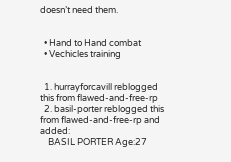doesn’t need them.


  • Hand to Hand combat
  • Vechicles training


  1. hurrayforcavill reblogged this from flawed-and-free-rp
  2. basil-porter reblogged this from flawed-and-free-rp and added:
    BASIL PORTER Age:27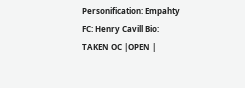Personification: Empahty FC: Henry Cavill Bio: TAKEN OC |OPEN |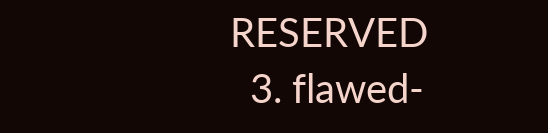RESERVED
  3. flawed-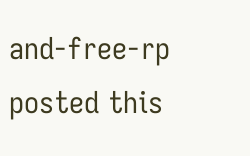and-free-rp posted this